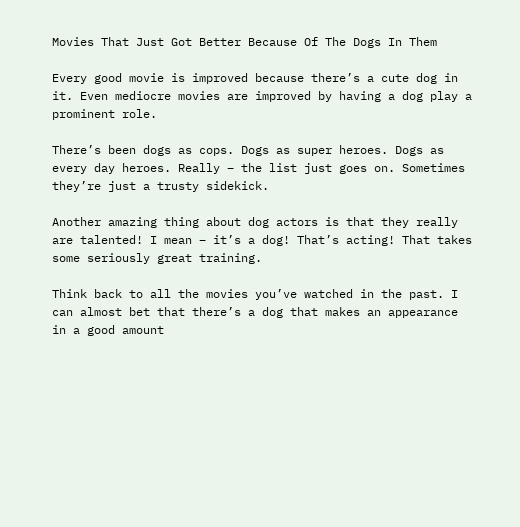Movies That Just Got Better Because Of The Dogs In Them

Every good movie is improved because there’s a cute dog in it. Even mediocre movies are improved by having a dog play a prominent role.

There’s been dogs as cops. Dogs as super heroes. Dogs as every day heroes. Really – the list just goes on. Sometimes they’re just a trusty sidekick.

Another amazing thing about dog actors is that they really are talented! I mean – it’s a dog! That’s acting! That takes some seriously great training.

Think back to all the movies you’ve watched in the past. I can almost bet that there’s a dog that makes an appearance in a good amount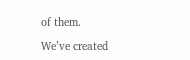of them.

We’ve created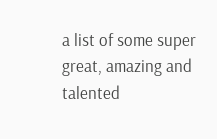a list of some super great, amazing and talented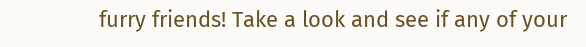furry friends! Take a look and see if any of your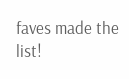faves made the list!